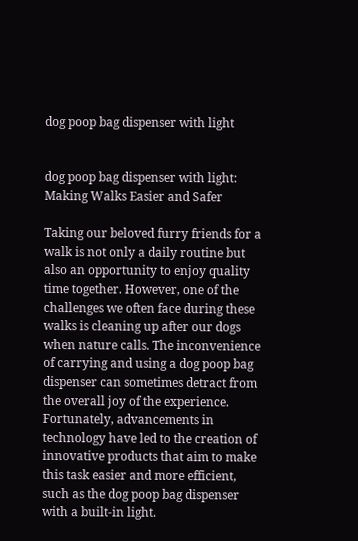dog poop bag dispenser with light


dog poop bag dispenser with light: Making Walks Easier and Safer

Taking our beloved furry friends for a walk is not only a daily routine but also an opportunity to enjoy quality time together. However, one of the challenges we often face during these walks is cleaning up after our dogs when nature calls. The inconvenience of carrying and using a dog poop bag dispenser can sometimes detract from the overall joy of the experience. Fortunately, advancements in technology have led to the creation of innovative products that aim to make this task easier and more efficient, such as the dog poop bag dispenser with a built-in light.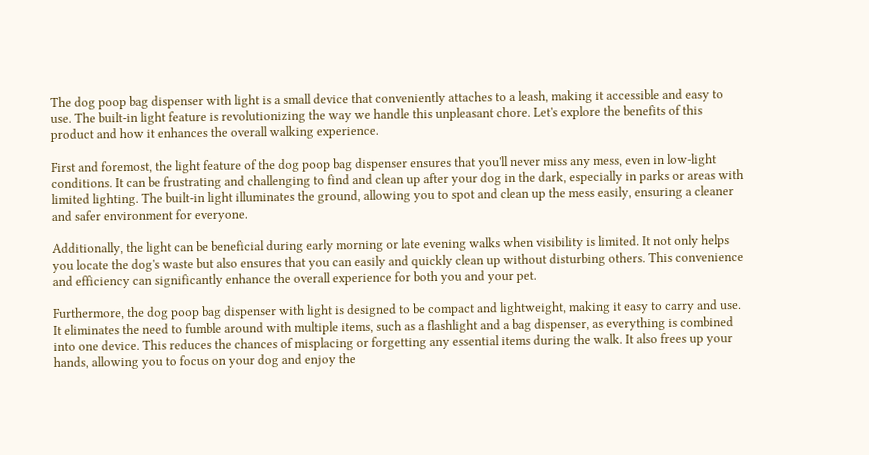The dog poop bag dispenser with light is a small device that conveniently attaches to a leash, making it accessible and easy to use. The built-in light feature is revolutionizing the way we handle this unpleasant chore. Let's explore the benefits of this product and how it enhances the overall walking experience.

First and foremost, the light feature of the dog poop bag dispenser ensures that you'll never miss any mess, even in low-light conditions. It can be frustrating and challenging to find and clean up after your dog in the dark, especially in parks or areas with limited lighting. The built-in light illuminates the ground, allowing you to spot and clean up the mess easily, ensuring a cleaner and safer environment for everyone.

Additionally, the light can be beneficial during early morning or late evening walks when visibility is limited. It not only helps you locate the dog's waste but also ensures that you can easily and quickly clean up without disturbing others. This convenience and efficiency can significantly enhance the overall experience for both you and your pet.

Furthermore, the dog poop bag dispenser with light is designed to be compact and lightweight, making it easy to carry and use. It eliminates the need to fumble around with multiple items, such as a flashlight and a bag dispenser, as everything is combined into one device. This reduces the chances of misplacing or forgetting any essential items during the walk. It also frees up your hands, allowing you to focus on your dog and enjoy the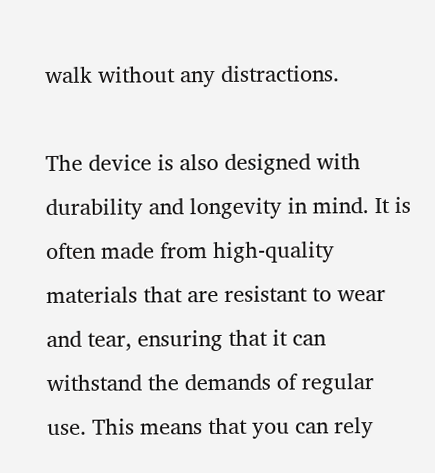walk without any distractions.

The device is also designed with durability and longevity in mind. It is often made from high-quality materials that are resistant to wear and tear, ensuring that it can withstand the demands of regular use. This means that you can rely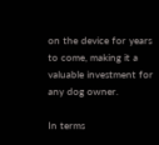on the device for years to come, making it a valuable investment for any dog owner.

In terms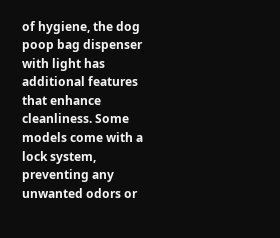of hygiene, the dog poop bag dispenser with light has additional features that enhance cleanliness. Some models come with a lock system, preventing any unwanted odors or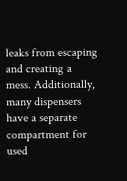leaks from escaping and creating a mess. Additionally, many dispensers have a separate compartment for used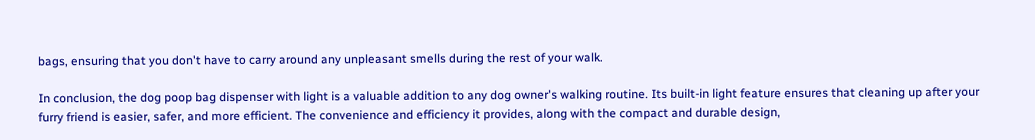bags, ensuring that you don't have to carry around any unpleasant smells during the rest of your walk.

In conclusion, the dog poop bag dispenser with light is a valuable addition to any dog owner's walking routine. Its built-in light feature ensures that cleaning up after your furry friend is easier, safer, and more efficient. The convenience and efficiency it provides, along with the compact and durable design,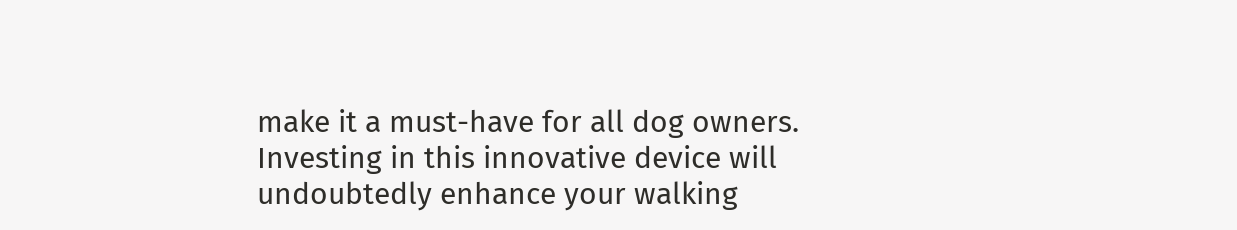make it a must-have for all dog owners. Investing in this innovative device will undoubtedly enhance your walking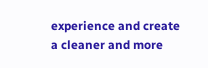experience and create a cleaner and more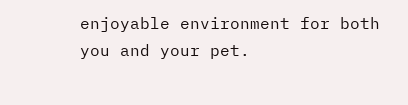enjoyable environment for both you and your pet.